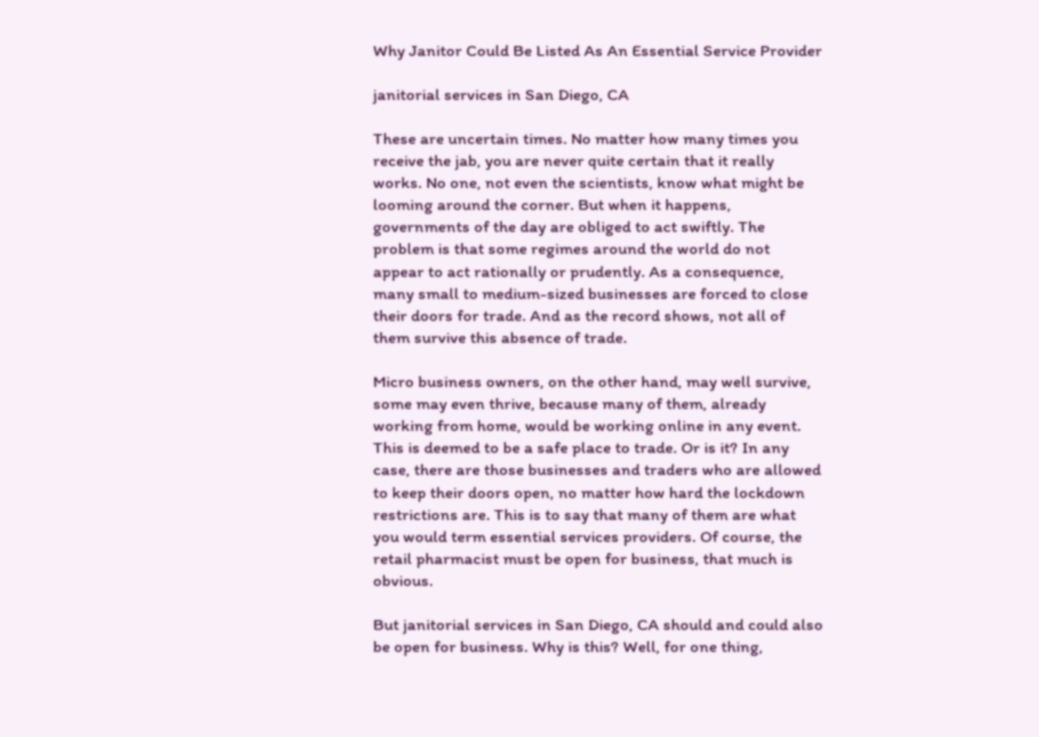Why Janitor Could Be Listed As An Essential Service Provider

janitorial services in San Diego, CA

These are uncertain times. No matter how many times you receive the jab, you are never quite certain that it really works. No one, not even the scientists, know what might be looming around the corner. But when it happens, governments of the day are obliged to act swiftly. The problem is that some regimes around the world do not appear to act rationally or prudently. As a consequence, many small to medium-sized businesses are forced to close their doors for trade. And as the record shows, not all of them survive this absence of trade.

Micro business owners, on the other hand, may well survive, some may even thrive, because many of them, already working from home, would be working online in any event. This is deemed to be a safe place to trade. Or is it? In any case, there are those businesses and traders who are allowed to keep their doors open, no matter how hard the lockdown restrictions are. This is to say that many of them are what you would term essential services providers. Of course, the retail pharmacist must be open for business, that much is obvious.

But janitorial services in San Diego, CA should and could also be open for business. Why is this? Well, for one thing,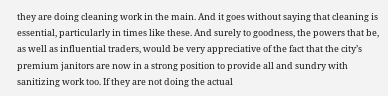they are doing cleaning work in the main. And it goes without saying that cleaning is essential, particularly in times like these. And surely to goodness, the powers that be, as well as influential traders, would be very appreciative of the fact that the city’s premium janitors are now in a strong position to provide all and sundry with sanitizing work too. If they are not doing the actual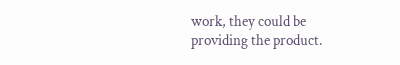work, they could be providing the product.